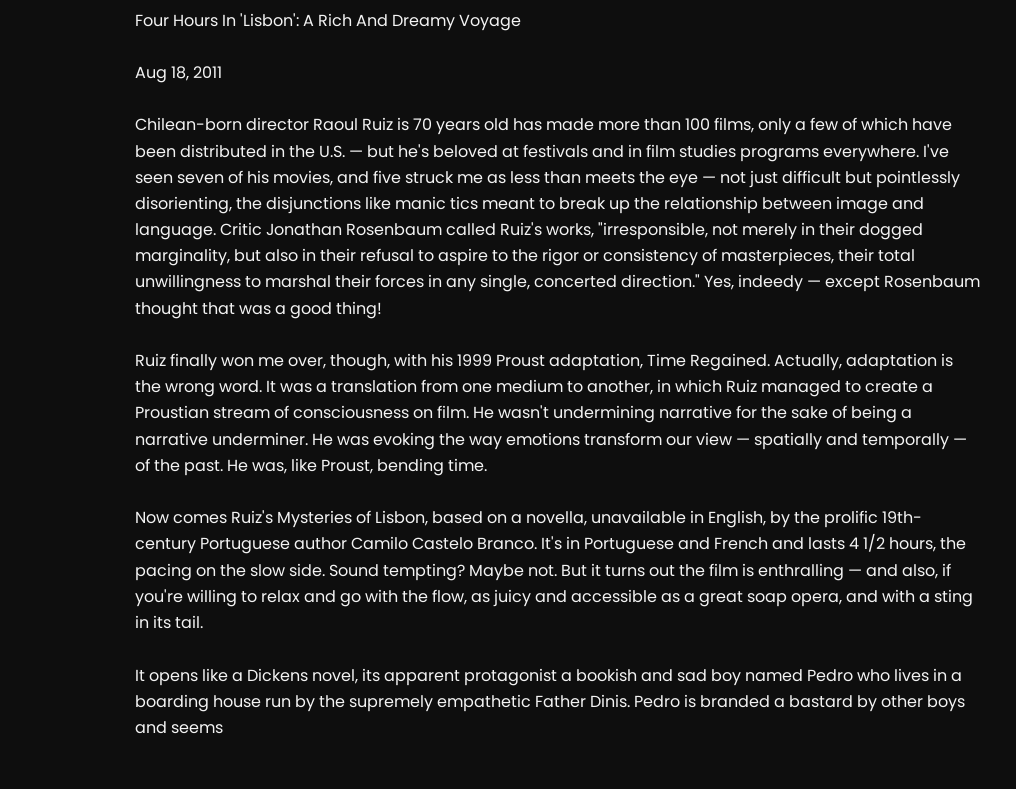Four Hours In 'Lisbon': A Rich And Dreamy Voyage

Aug 18, 2011

Chilean-born director Raoul Ruiz is 70 years old has made more than 100 films, only a few of which have been distributed in the U.S. — but he's beloved at festivals and in film studies programs everywhere. I've seen seven of his movies, and five struck me as less than meets the eye — not just difficult but pointlessly disorienting, the disjunctions like manic tics meant to break up the relationship between image and language. Critic Jonathan Rosenbaum called Ruiz's works, "irresponsible, not merely in their dogged marginality, but also in their refusal to aspire to the rigor or consistency of masterpieces, their total unwillingness to marshal their forces in any single, concerted direction." Yes, indeedy — except Rosenbaum thought that was a good thing!

Ruiz finally won me over, though, with his 1999 Proust adaptation, Time Regained. Actually, adaptation is the wrong word. It was a translation from one medium to another, in which Ruiz managed to create a Proustian stream of consciousness on film. He wasn't undermining narrative for the sake of being a narrative underminer. He was evoking the way emotions transform our view — spatially and temporally — of the past. He was, like Proust, bending time.

Now comes Ruiz's Mysteries of Lisbon, based on a novella, unavailable in English, by the prolific 19th-century Portuguese author Camilo Castelo Branco. It's in Portuguese and French and lasts 4 1/2 hours, the pacing on the slow side. Sound tempting? Maybe not. But it turns out the film is enthralling — and also, if you're willing to relax and go with the flow, as juicy and accessible as a great soap opera, and with a sting in its tail.

It opens like a Dickens novel, its apparent protagonist a bookish and sad boy named Pedro who lives in a boarding house run by the supremely empathetic Father Dinis. Pedro is branded a bastard by other boys and seems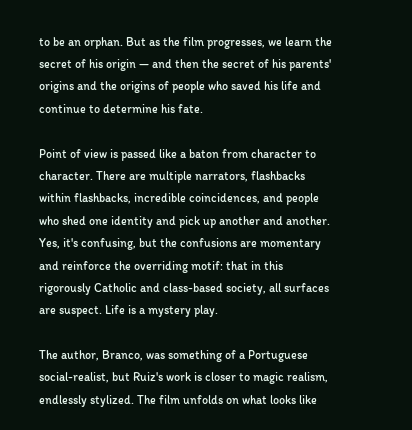to be an orphan. But as the film progresses, we learn the secret of his origin — and then the secret of his parents' origins and the origins of people who saved his life and continue to determine his fate.

Point of view is passed like a baton from character to character. There are multiple narrators, flashbacks within flashbacks, incredible coincidences, and people who shed one identity and pick up another and another. Yes, it's confusing, but the confusions are momentary and reinforce the overriding motif: that in this rigorously Catholic and class-based society, all surfaces are suspect. Life is a mystery play.

The author, Branco, was something of a Portuguese social-realist, but Ruiz's work is closer to magic realism, endlessly stylized. The film unfolds on what looks like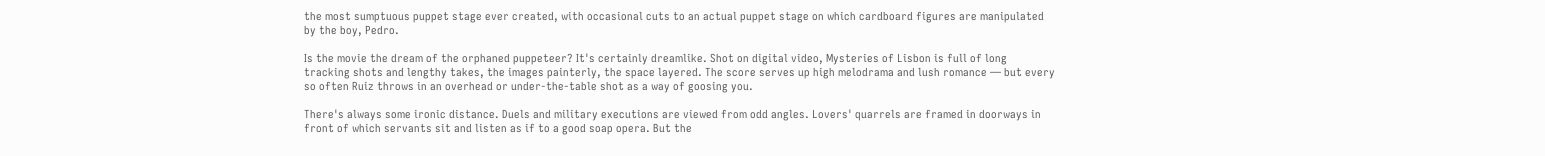the most sumptuous puppet stage ever created, with occasional cuts to an actual puppet stage on which cardboard figures are manipulated by the boy, Pedro.

Is the movie the dream of the orphaned puppeteer? It's certainly dreamlike. Shot on digital video, Mysteries of Lisbon is full of long tracking shots and lengthy takes, the images painterly, the space layered. The score serves up high melodrama and lush romance — but every so often Ruiz throws in an overhead or under-the-table shot as a way of goosing you.

There's always some ironic distance. Duels and military executions are viewed from odd angles. Lovers' quarrels are framed in doorways in front of which servants sit and listen as if to a good soap opera. But the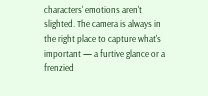characters' emotions aren't slighted. The camera is always in the right place to capture what's important — a furtive glance or a frenzied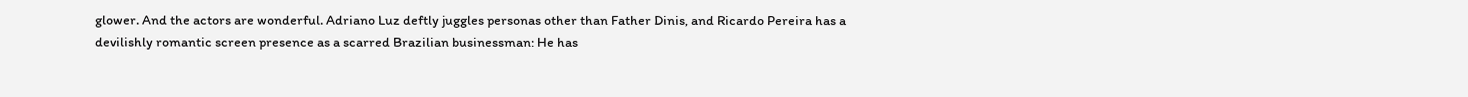glower. And the actors are wonderful. Adriano Luz deftly juggles personas other than Father Dinis, and Ricardo Pereira has a devilishly romantic screen presence as a scarred Brazilian businessman: He has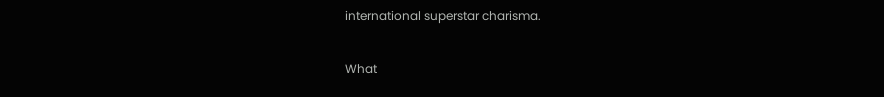international superstar charisma.

What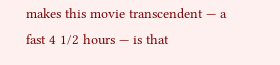makes this movie transcendent — a fast 4 1/2 hours — is that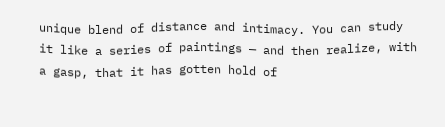unique blend of distance and intimacy. You can study it like a series of paintings — and then realize, with a gasp, that it has gotten hold of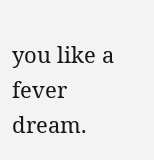you like a fever dream.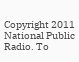Copyright 2011 National Public Radio. To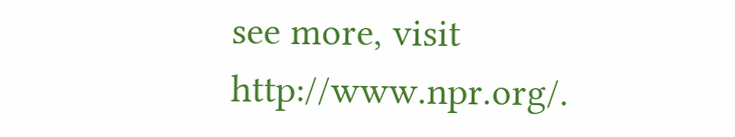see more, visit http://www.npr.org/.